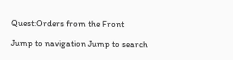Quest:Orders from the Front

Jump to navigation Jump to search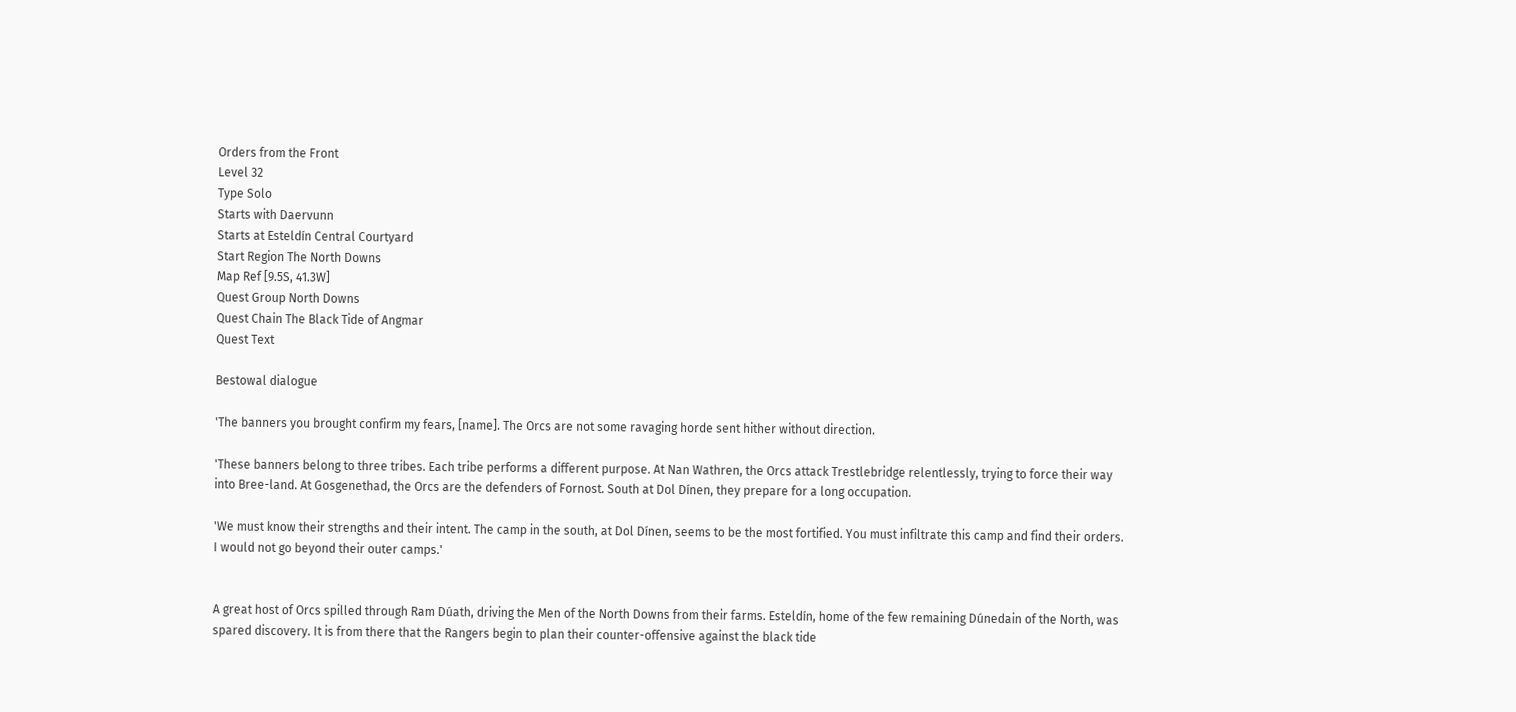Orders from the Front
Level 32
Type Solo
Starts with Daervunn
Starts at Esteldín Central Courtyard
Start Region The North Downs
Map Ref [9.5S, 41.3W]
Quest Group North Downs
Quest Chain The Black Tide of Angmar
Quest Text

Bestowal dialogue

'The banners you brought confirm my fears, [name]. The Orcs are not some ravaging horde sent hither without direction.

'These banners belong to three tribes. Each tribe performs a different purpose. At Nan Wathren, the Orcs attack Trestlebridge relentlessly, trying to force their way into Bree-land. At Gosgenethad, the Orcs are the defenders of Fornost. South at Dol Dínen, they prepare for a long occupation.

'We must know their strengths and their intent. The camp in the south, at Dol Dínen, seems to be the most fortified. You must infiltrate this camp and find their orders. I would not go beyond their outer camps.'


A great host of Orcs spilled through Ram Dúath, driving the Men of the North Downs from their farms. Esteldín, home of the few remaining Dúnedain of the North, was spared discovery. It is from there that the Rangers begin to plan their counter-offensive against the black tide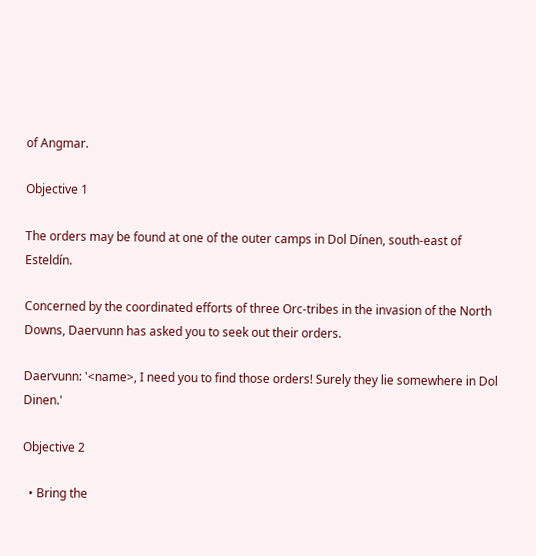of Angmar.

Objective 1

The orders may be found at one of the outer camps in Dol Dínen, south-east of Esteldín.

Concerned by the coordinated efforts of three Orc-tribes in the invasion of the North Downs, Daervunn has asked you to seek out their orders.

Daervunn: '<name>, I need you to find those orders! Surely they lie somewhere in Dol Dinen.'

Objective 2

  • Bring the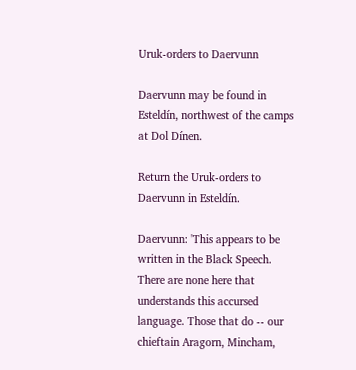Uruk-orders to Daervunn

Daervunn may be found in Esteldín, northwest of the camps at Dol Dínen.

Return the Uruk-orders to Daervunn in Esteldín.

Daervunn: 'This appears to be written in the Black Speech. There are none here that understands this accursed language. Those that do -- our chieftain Aragorn, Mincham,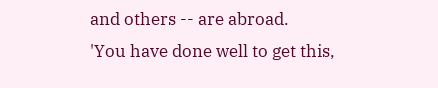and others -- are abroad.
'You have done well to get this,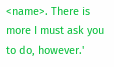<name>. There is more I must ask you to do, however.'